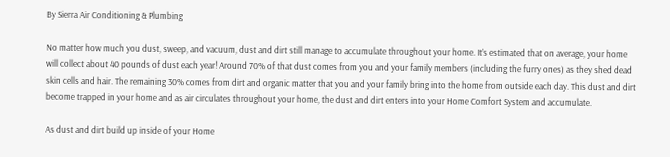By Sierra Air Conditioning & Plumbing

No matter how much you dust, sweep, and vacuum, dust and dirt still manage to accumulate throughout your home. It’s estimated that on average, your home will collect about 40 pounds of dust each year! Around 70% of that dust comes from you and your family members (including the furry ones) as they shed dead skin cells and hair. The remaining 30% comes from dirt and organic matter that you and your family bring into the home from outside each day. This dust and dirt become trapped in your home and as air circulates throughout your home, the dust and dirt enters into your Home Comfort System and accumulate.

As dust and dirt build up inside of your Home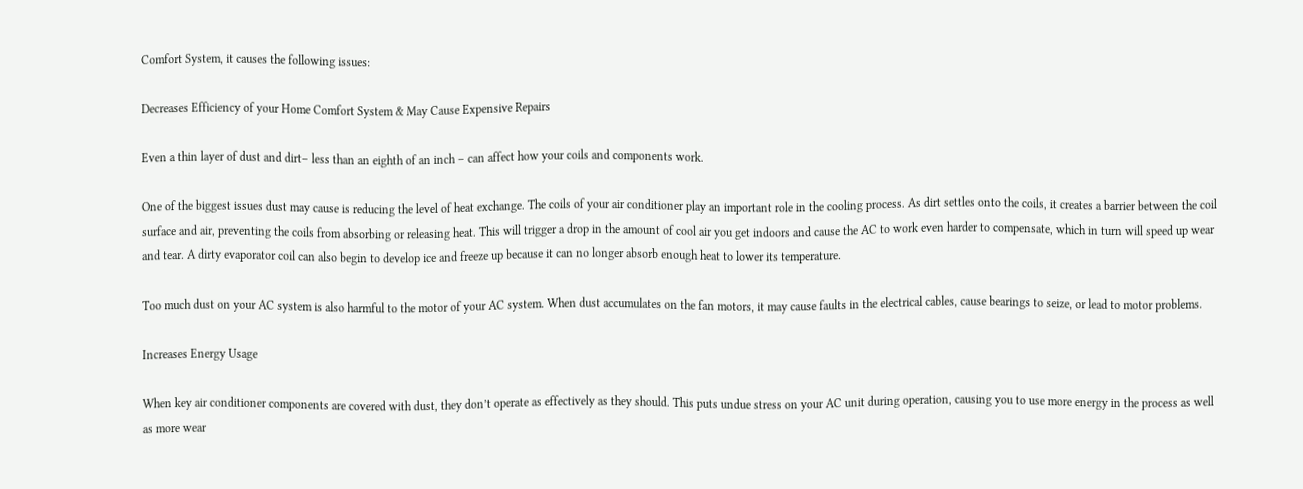Comfort System, it causes the following issues:

Decreases Efficiency of your Home Comfort System & May Cause Expensive Repairs

Even a thin layer of dust and dirt– less than an eighth of an inch – can affect how your coils and components work.

One of the biggest issues dust may cause is reducing the level of heat exchange. The coils of your air conditioner play an important role in the cooling process. As dirt settles onto the coils, it creates a barrier between the coil surface and air, preventing the coils from absorbing or releasing heat. This will trigger a drop in the amount of cool air you get indoors and cause the AC to work even harder to compensate, which in turn will speed up wear and tear. A dirty evaporator coil can also begin to develop ice and freeze up because it can no longer absorb enough heat to lower its temperature.

Too much dust on your AC system is also harmful to the motor of your AC system. When dust accumulates on the fan motors, it may cause faults in the electrical cables, cause bearings to seize, or lead to motor problems.

Increases Energy Usage

When key air conditioner components are covered with dust, they don’t operate as effectively as they should. This puts undue stress on your AC unit during operation, causing you to use more energy in the process as well as more wear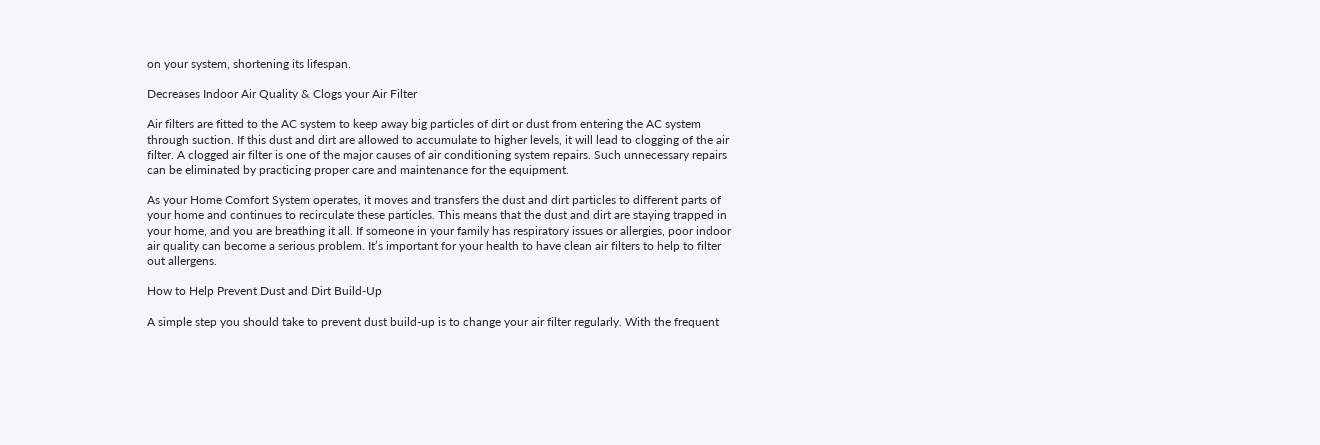on your system, shortening its lifespan.

Decreases Indoor Air Quality & Clogs your Air Filter

Air filters are fitted to the AC system to keep away big particles of dirt or dust from entering the AC system through suction. If this dust and dirt are allowed to accumulate to higher levels, it will lead to clogging of the air filter. A clogged air filter is one of the major causes of air conditioning system repairs. Such unnecessary repairs can be eliminated by practicing proper care and maintenance for the equipment.

As your Home Comfort System operates, it moves and transfers the dust and dirt particles to different parts of your home and continues to recirculate these particles. This means that the dust and dirt are staying trapped in your home, and you are breathing it all. If someone in your family has respiratory issues or allergies, poor indoor air quality can become a serious problem. It’s important for your health to have clean air filters to help to filter out allergens.

How to Help Prevent Dust and Dirt Build-Up

A simple step you should take to prevent dust build-up is to change your air filter regularly. With the frequent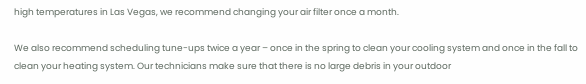high temperatures in Las Vegas, we recommend changing your air filter once a month.

We also recommend scheduling tune-ups twice a year – once in the spring to clean your cooling system and once in the fall to clean your heating system. Our technicians make sure that there is no large debris in your outdoor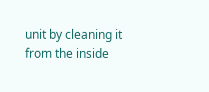unit by cleaning it from the inside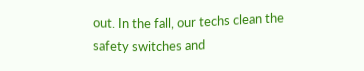out. In the fall, our techs clean the safety switches and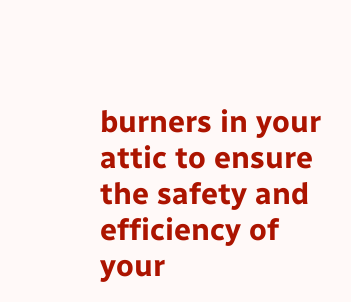burners in your attic to ensure the safety and efficiency of your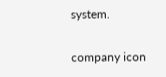system.

company icon